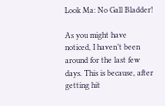Look Ma: No Gall Bladder!

As you might have noticed, I haven’t been around for the last few days. This is because, after getting hit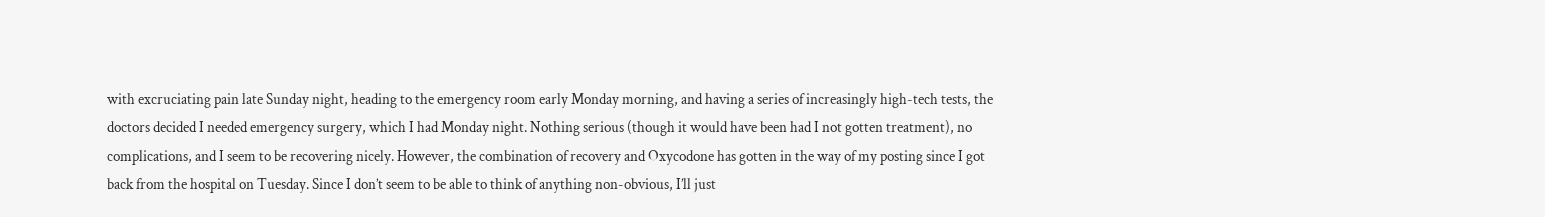with excruciating pain late Sunday night, heading to the emergency room early Monday morning, and having a series of increasingly high-tech tests, the doctors decided I needed emergency surgery, which I had Monday night. Nothing serious (though it would have been had I not gotten treatment), no complications, and I seem to be recovering nicely. However, the combination of recovery and Oxycodone has gotten in the way of my posting since I got back from the hospital on Tuesday. Since I don’t seem to be able to think of anything non-obvious, I’ll just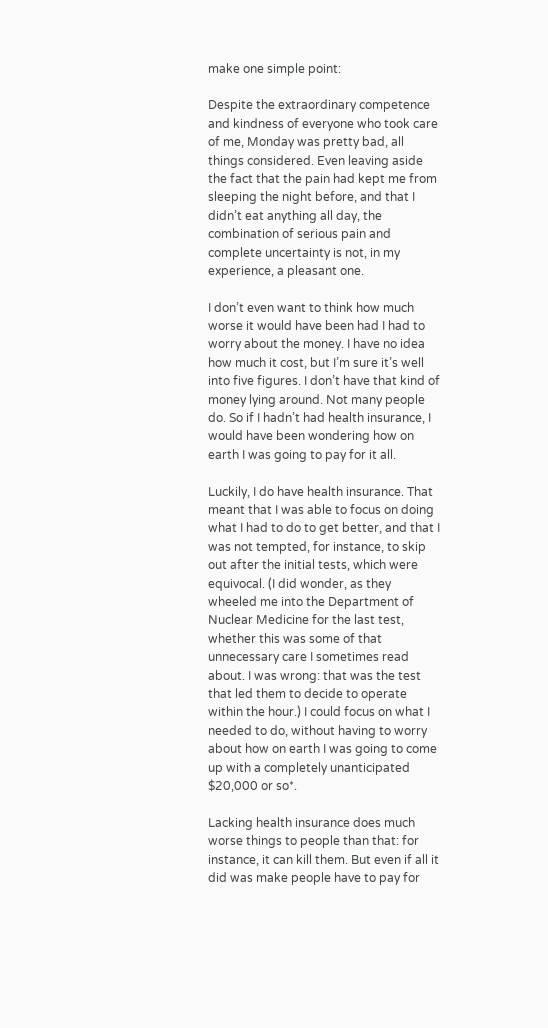make one simple point:

Despite the extraordinary competence and kindness of everyone who took care of me, Monday was pretty bad, all things considered. Even leaving aside the fact that the pain had kept me from sleeping the night before, and that I didn’t eat anything all day, the combination of serious pain and complete uncertainty is not, in my experience, a pleasant one.

I don’t even want to think how much worse it would have been had I had to worry about the money. I have no idea how much it cost, but I’m sure it’s well into five figures. I don’t have that kind of money lying around. Not many people do. So if I hadn’t had health insurance, I would have been wondering how on earth I was going to pay for it all.

Luckily, I do have health insurance. That meant that I was able to focus on doing what I had to do to get better, and that I was not tempted, for instance, to skip out after the initial tests, which were equivocal. (I did wonder, as they wheeled me into the Department of Nuclear Medicine for the last test, whether this was some of that unnecessary care I sometimes read about. I was wrong: that was the test that led them to decide to operate within the hour.) I could focus on what I needed to do, without having to worry about how on earth I was going to come up with a completely unanticipated $20,000 or so*.

Lacking health insurance does much worse things to people than that: for instance, it can kill them. But even if all it did was make people have to pay for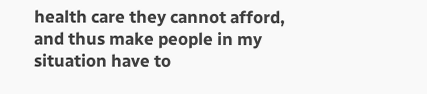health care they cannot afford, and thus make people in my situation have to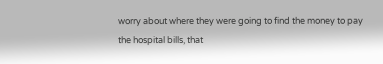worry about where they were going to find the money to pay the hospital bills, that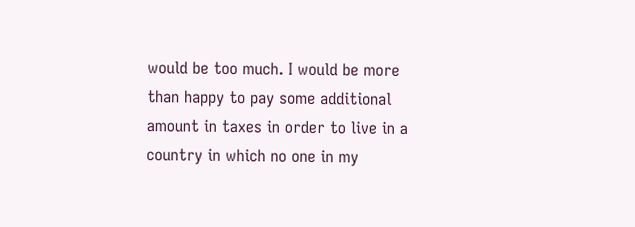would be too much. I would be more than happy to pay some additional amount in taxes in order to live in a country in which no one in my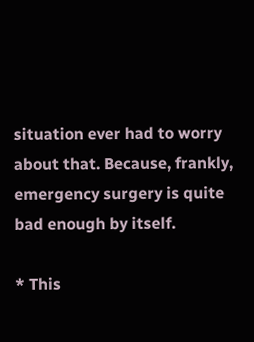situation ever had to worry about that. Because, frankly, emergency surgery is quite bad enough by itself.

* This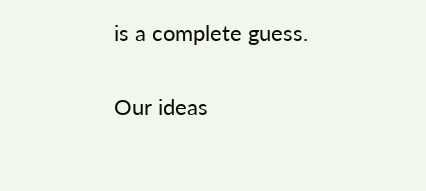is a complete guess.

Our ideas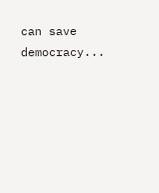can save democracy...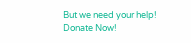But we need your help! Donate Now!